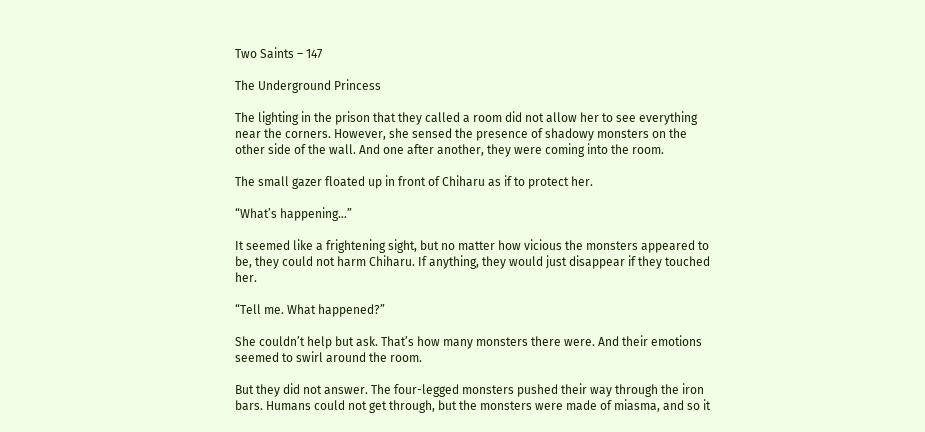Two Saints – 147

The Underground Princess

The lighting in the prison that they called a room did not allow her to see everything near the corners. However, she sensed the presence of shadowy monsters on the other side of the wall. And one after another, they were coming into the room.

The small gazer floated up in front of Chiharu as if to protect her.

“What’s happening…”

It seemed like a frightening sight, but no matter how vicious the monsters appeared to be, they could not harm Chiharu. If anything, they would just disappear if they touched her.

“Tell me. What happened?”

She couldn’t help but ask. That’s how many monsters there were. And their emotions seemed to swirl around the room.

But they did not answer. The four-legged monsters pushed their way through the iron bars. Humans could not get through, but the monsters were made of miasma, and so it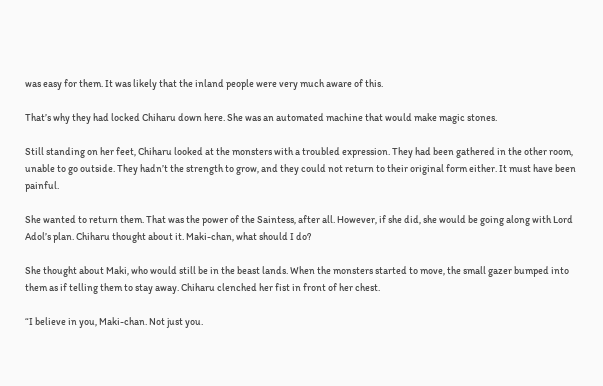was easy for them. It was likely that the inland people were very much aware of this.

That’s why they had locked Chiharu down here. She was an automated machine that would make magic stones.

Still standing on her feet, Chiharu looked at the monsters with a troubled expression. They had been gathered in the other room, unable to go outside. They hadn’t the strength to grow, and they could not return to their original form either. It must have been painful.

She wanted to return them. That was the power of the Saintess, after all. However, if she did, she would be going along with Lord Adol’s plan. Chiharu thought about it. Maki-chan, what should I do?

She thought about Maki, who would still be in the beast lands. When the monsters started to move, the small gazer bumped into them as if telling them to stay away. Chiharu clenched her fist in front of her chest.

“I believe in you, Maki-chan. Not just you.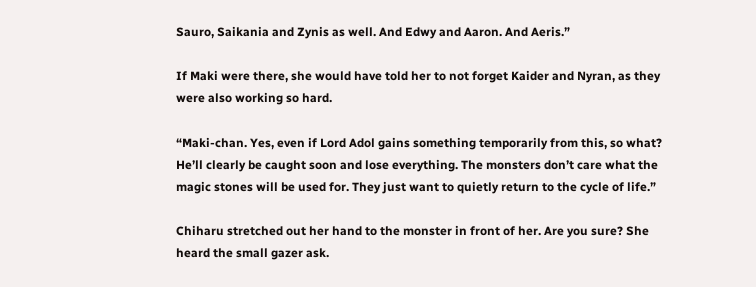Sauro, Saikania and Zynis as well. And Edwy and Aaron. And Aeris.”

If Maki were there, she would have told her to not forget Kaider and Nyran, as they were also working so hard.

“Maki-chan. Yes, even if Lord Adol gains something temporarily from this, so what? He’ll clearly be caught soon and lose everything. The monsters don’t care what the magic stones will be used for. They just want to quietly return to the cycle of life.”

Chiharu stretched out her hand to the monster in front of her. Are you sure? She heard the small gazer ask.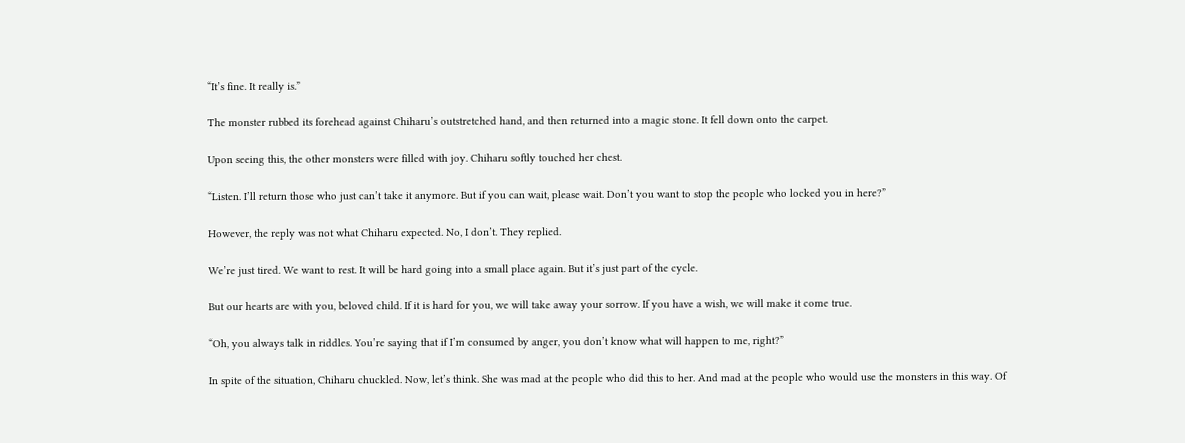“It’s fine. It really is.”

The monster rubbed its forehead against Chiharu’s outstretched hand, and then returned into a magic stone. It fell down onto the carpet.

Upon seeing this, the other monsters were filled with joy. Chiharu softly touched her chest.

“Listen. I’ll return those who just can’t take it anymore. But if you can wait, please wait. Don’t you want to stop the people who locked you in here?”

However, the reply was not what Chiharu expected. No, I don’t. They replied.

We’re just tired. We want to rest. It will be hard going into a small place again. But it’s just part of the cycle.

But our hearts are with you, beloved child. If it is hard for you, we will take away your sorrow. If you have a wish, we will make it come true.

“Oh, you always talk in riddles. You’re saying that if I’m consumed by anger, you don’t know what will happen to me, right?”

In spite of the situation, Chiharu chuckled. Now, let’s think. She was mad at the people who did this to her. And mad at the people who would use the monsters in this way. Of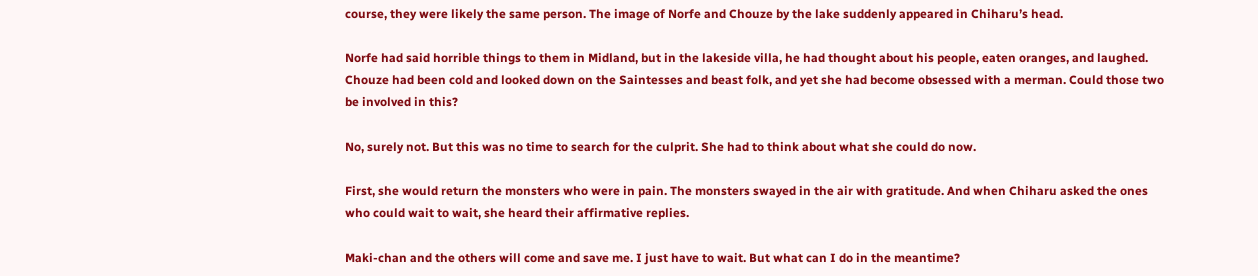course, they were likely the same person. The image of Norfe and Chouze by the lake suddenly appeared in Chiharu’s head.

Norfe had said horrible things to them in Midland, but in the lakeside villa, he had thought about his people, eaten oranges, and laughed. Chouze had been cold and looked down on the Saintesses and beast folk, and yet she had become obsessed with a merman. Could those two be involved in this?

No, surely not. But this was no time to search for the culprit. She had to think about what she could do now.

First, she would return the monsters who were in pain. The monsters swayed in the air with gratitude. And when Chiharu asked the ones who could wait to wait, she heard their affirmative replies.

Maki-chan and the others will come and save me. I just have to wait. But what can I do in the meantime?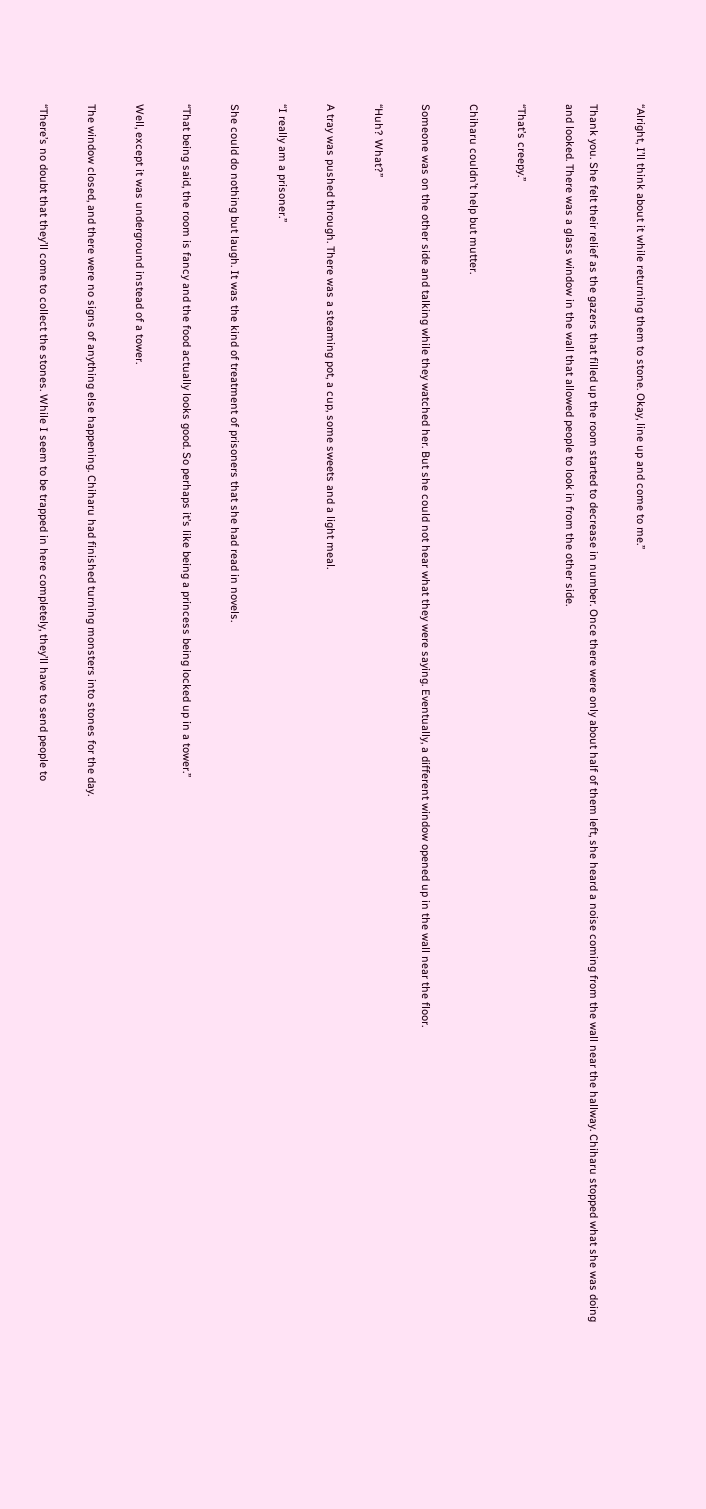“Alright, I’ll think about it while returning them to stone. Okay, line up and come to me.”

Thank you. She felt their relief as the gazers that filled up the room started to decrease in number. Once there were only about half of them left, she heard a noise coming from the wall near the hallway. Chiharu stopped what she was doing and looked. There was a glass window in the wall that allowed people to look in from the other side.

“That’s creepy.”

Chiharu couldn’t help but mutter.

Someone was on the other side and talking while they watched her. But she could not hear what they were saying. Eventually, a different window opened up in the wall near the floor.

“Huh? What?”

A tray was pushed through. There was a steaming pot, a cup, some sweets and a light meal.

“I really am a prisoner.”

She could do nothing but laugh. It was the kind of treatment of prisoners that she had read in novels.

“That being said, the room is fancy and the food actually looks good. So perhaps it’s like being a princess being locked up in a tower.”

Well, except it was underground instead of a tower.

The window closed, and there were no signs of anything else happening. Chiharu had finished turning monsters into stones for the day.

“There’s no doubt that they’ll come to collect the stones. While I seem to be trapped in here completely, they’ll have to send people to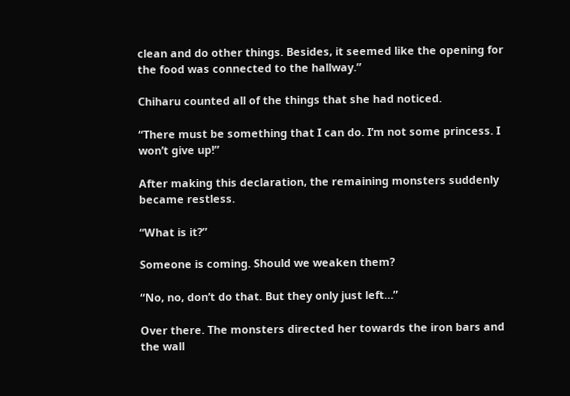clean and do other things. Besides, it seemed like the opening for the food was connected to the hallway.”

Chiharu counted all of the things that she had noticed.

“There must be something that I can do. I’m not some princess. I won’t give up!”

After making this declaration, the remaining monsters suddenly became restless.

“What is it?”

Someone is coming. Should we weaken them?

“No, no, don’t do that. But they only just left…”

Over there. The monsters directed her towards the iron bars and the wall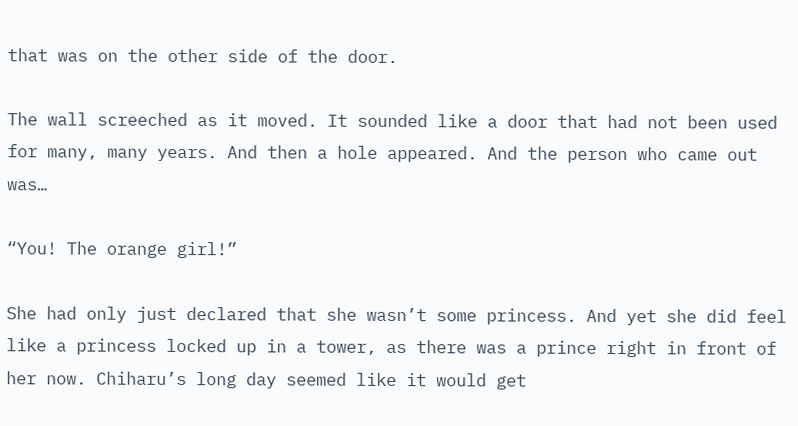that was on the other side of the door.

The wall screeched as it moved. It sounded like a door that had not been used for many, many years. And then a hole appeared. And the person who came out was…

“You! The orange girl!”

She had only just declared that she wasn’t some princess. And yet she did feel like a princess locked up in a tower, as there was a prince right in front of her now. Chiharu’s long day seemed like it would get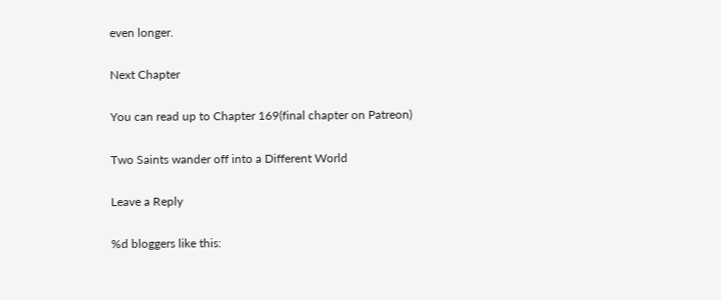even longer.

Next Chapter

You can read up to Chapter 169(final chapter on Patreon)

Two Saints wander off into a Different World

Leave a Reply

%d bloggers like this: